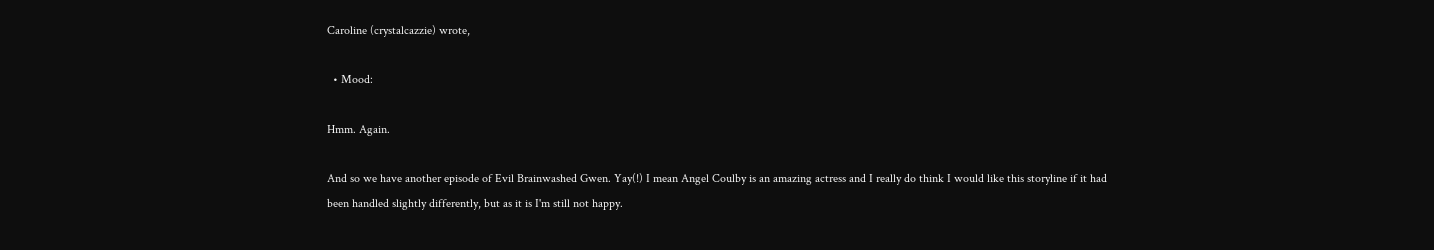Caroline (crystalcazzie) wrote,

  • Mood:

Hmm. Again.

And so we have another episode of Evil Brainwashed Gwen. Yay(!) I mean Angel Coulby is an amazing actress and I really do think I would like this storyline if it had been handled slightly differently, but as it is I'm still not happy.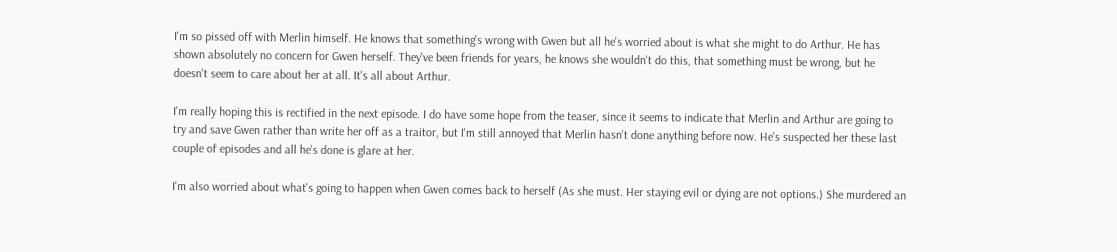I'm so pissed off with Merlin himself. He knows that something's wrong with Gwen but all he's worried about is what she might to do Arthur. He has shown absolutely no concern for Gwen herself. They've been friends for years, he knows she wouldn't do this, that something must be wrong, but he doesn't seem to care about her at all. It's all about Arthur.

I'm really hoping this is rectified in the next episode. I do have some hope from the teaser, since it seems to indicate that Merlin and Arthur are going to try and save Gwen rather than write her off as a traitor, but I'm still annoyed that Merlin hasn't done anything before now. He's suspected her these last couple of episodes and all he's done is glare at her.

I'm also worried about what's going to happen when Gwen comes back to herself (As she must. Her staying evil or dying are not options.) She murdered an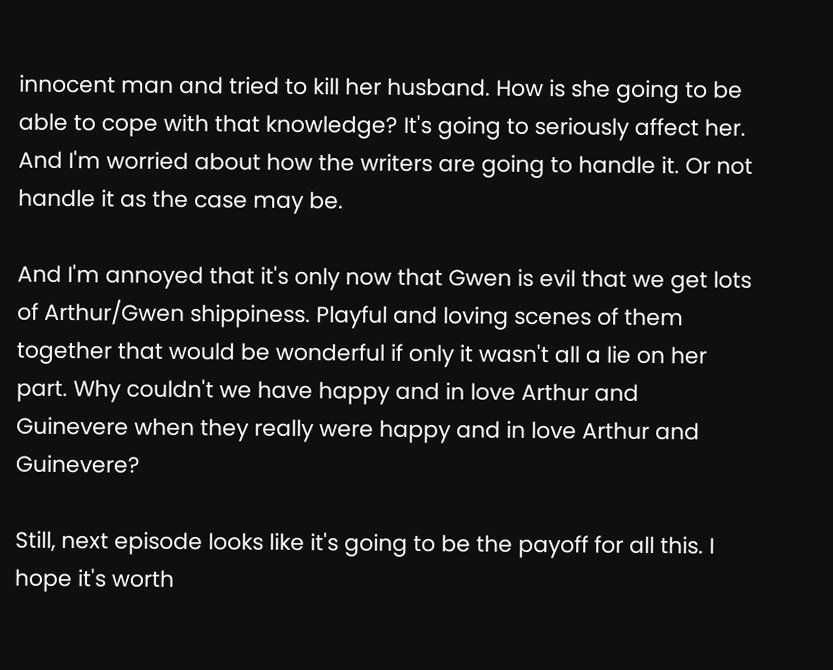innocent man and tried to kill her husband. How is she going to be able to cope with that knowledge? It's going to seriously affect her. And I'm worried about how the writers are going to handle it. Or not handle it as the case may be.

And I'm annoyed that it's only now that Gwen is evil that we get lots of Arthur/Gwen shippiness. Playful and loving scenes of them together that would be wonderful if only it wasn't all a lie on her part. Why couldn't we have happy and in love Arthur and Guinevere when they really were happy and in love Arthur and Guinevere?

Still, next episode looks like it's going to be the payoff for all this. I hope it's worth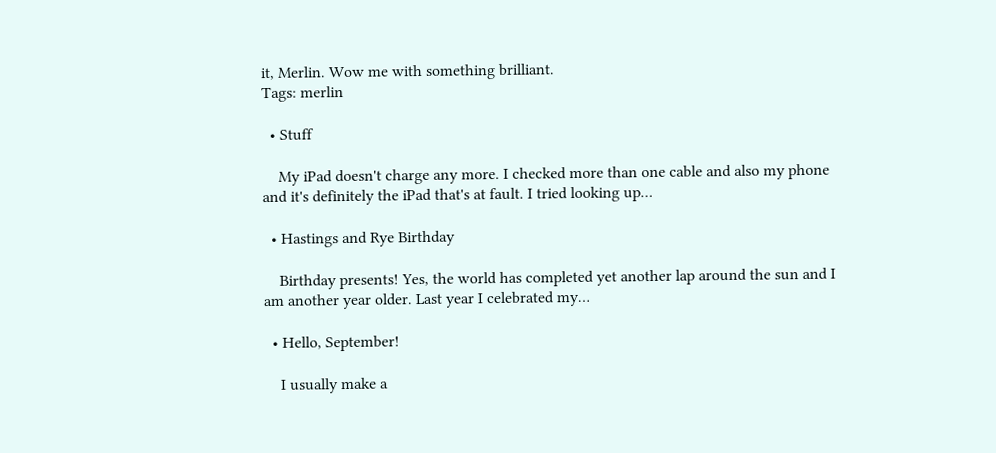it, Merlin. Wow me with something brilliant.
Tags: merlin

  • Stuff

    My iPad doesn't charge any more. I checked more than one cable and also my phone and it's definitely the iPad that's at fault. I tried looking up…

  • Hastings and Rye Birthday

    Birthday presents! Yes, the world has completed yet another lap around the sun and I am another year older. Last year I celebrated my…

  • Hello, September!

    I usually make a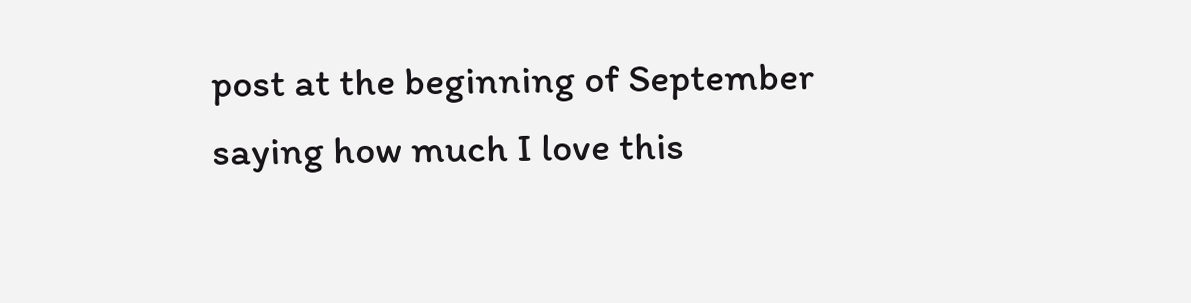post at the beginning of September saying how much I love this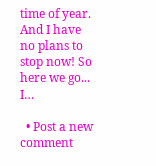time of year. And I have no plans to stop now! So here we go... I…

  • Post a new comment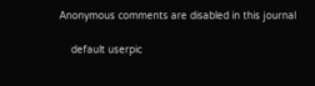Anonymous comments are disabled in this journal

    default userpic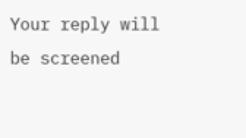Your reply will be screened